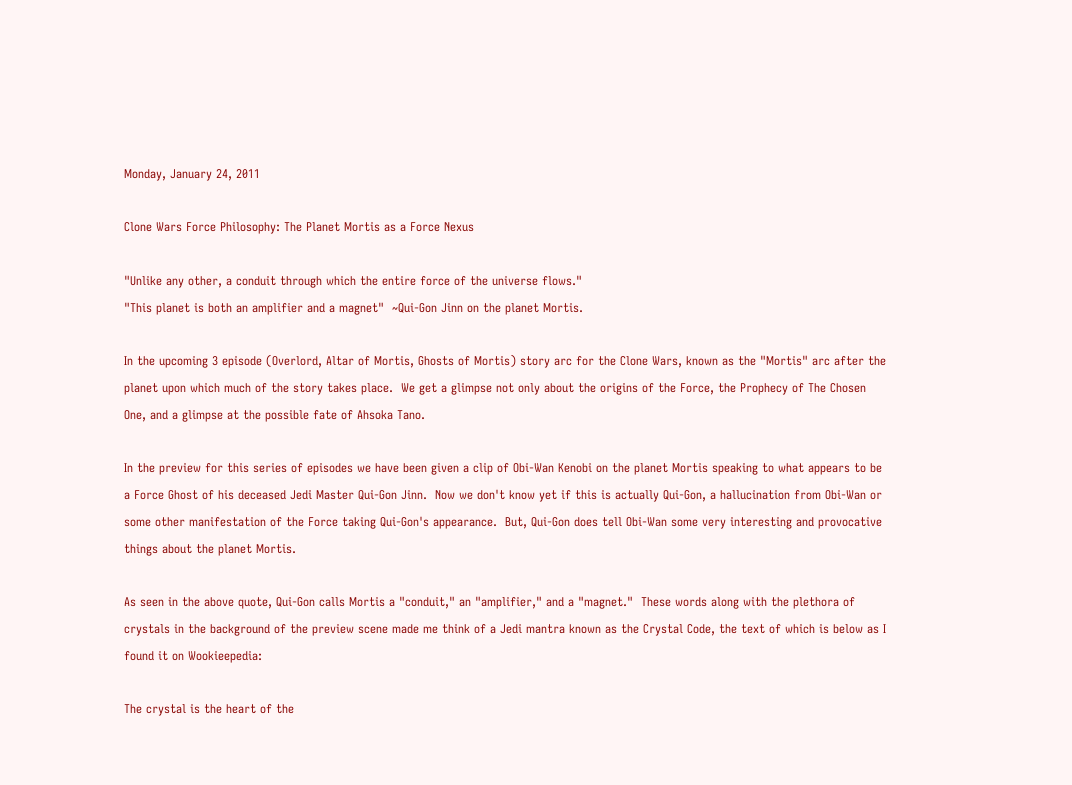Monday, January 24, 2011

Clone Wars Force Philosophy: The Planet Mortis as a Force Nexus

"Unlike any other, a conduit through which the entire force of the universe flows."
"This planet is both an amplifier and a magnet"  ~Qui-Gon Jinn on the planet Mortis.

In the upcoming 3 episode (Overlord, Altar of Mortis, Ghosts of Mortis) story arc for the Clone Wars, known as the "Mortis" arc after the planet upon which much of the story takes place.  We get a glimpse not only about the origins of the Force, the Prophecy of The Chosen One, and a glimpse at the possible fate of Ahsoka Tano.

In the preview for this series of episodes we have been given a clip of Obi-Wan Kenobi on the planet Mortis speaking to what appears to be a Force Ghost of his deceased Jedi Master Qui-Gon Jinn.  Now we don't know yet if this is actually Qui-Gon, a hallucination from Obi-Wan or some other manifestation of the Force taking Qui-Gon's appearance.  But, Qui-Gon does tell Obi-Wan some very interesting and provocative things about the planet Mortis.

As seen in the above quote, Qui-Gon calls Mortis a "conduit," an "amplifier," and a "magnet."  These words along with the plethora of crystals in the background of the preview scene made me think of a Jedi mantra known as the Crystal Code, the text of which is below as I found it on Wookieepedia:

The crystal is the heart of the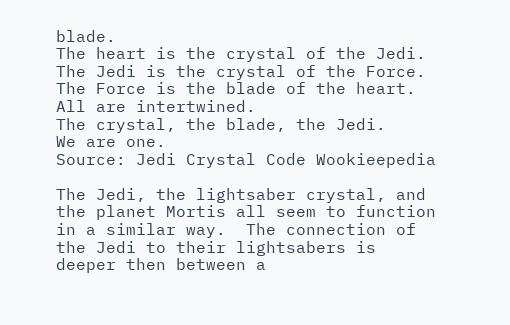blade.
The heart is the crystal of the Jedi.
The Jedi is the crystal of the Force.
The Force is the blade of the heart.
All are intertwined.
The crystal, the blade, the Jedi.
We are one.
Source: Jedi Crystal Code Wookieepedia

The Jedi, the lightsaber crystal, and the planet Mortis all seem to function in a similar way.  The connection of the Jedi to their lightsabers is deeper then between a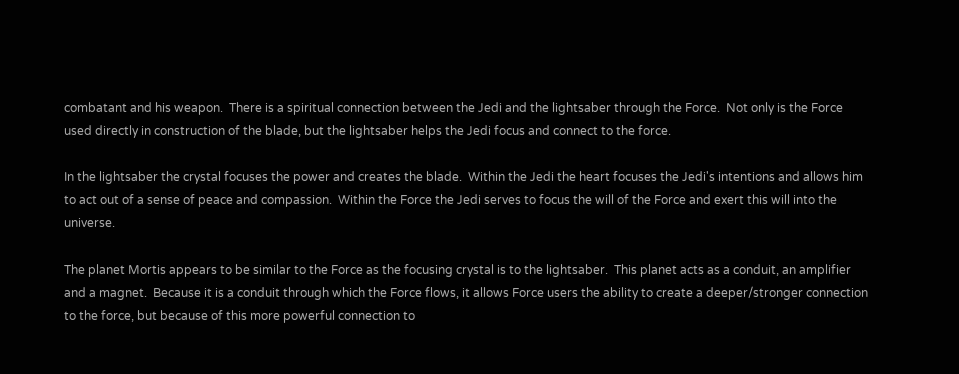combatant and his weapon.  There is a spiritual connection between the Jedi and the lightsaber through the Force.  Not only is the Force used directly in construction of the blade, but the lightsaber helps the Jedi focus and connect to the force.

In the lightsaber the crystal focuses the power and creates the blade.  Within the Jedi the heart focuses the Jedi's intentions and allows him to act out of a sense of peace and compassion.  Within the Force the Jedi serves to focus the will of the Force and exert this will into the universe.

The planet Mortis appears to be similar to the Force as the focusing crystal is to the lightsaber.  This planet acts as a conduit, an amplifier and a magnet.  Because it is a conduit through which the Force flows, it allows Force users the ability to create a deeper/stronger connection to the force, but because of this more powerful connection to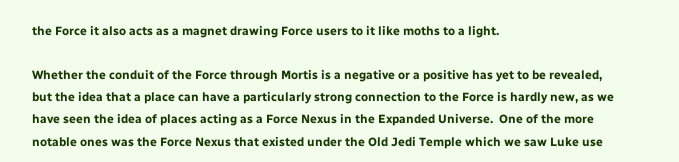the Force it also acts as a magnet drawing Force users to it like moths to a light.

Whether the conduit of the Force through Mortis is a negative or a positive has yet to be revealed, but the idea that a place can have a particularly strong connection to the Force is hardly new, as we have seen the idea of places acting as a Force Nexus in the Expanded Universe.  One of the more notable ones was the Force Nexus that existed under the Old Jedi Temple which we saw Luke use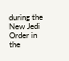during the New Jedi Order in the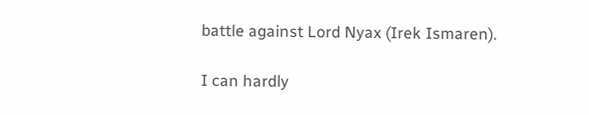battle against Lord Nyax (Irek Ismaren).

I can hardly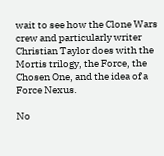wait to see how the Clone Wars crew and particularly writer Christian Taylor does with the Mortis trilogy, the Force, the Chosen One, and the idea of a Force Nexus.

No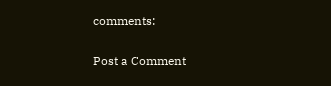comments:

Post a Comment